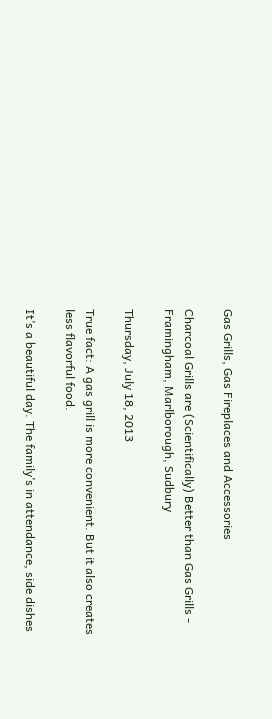Gas Grills, Gas Fireplaces and Accessories

Charcoal Grills are (Scientifically) Better than Gas Grills - Framingham, Marlborough, Sudbury

Thursday, July 18, 2013

True fact: A gas grill is more convenient. But it also creates less flavorful food.

It’s a beautiful day. The family’s in attendance, side dishes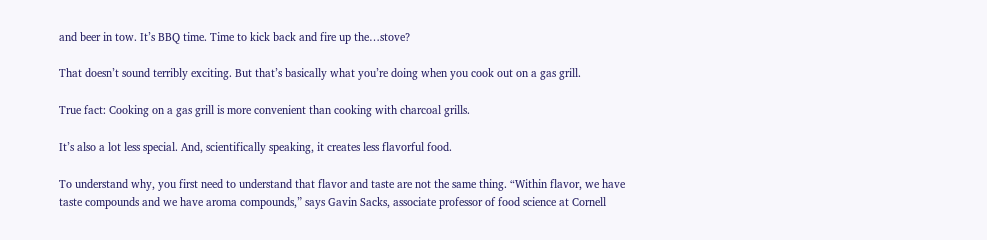and beer in tow. It’s BBQ time. Time to kick back and fire up the…stove?

That doesn’t sound terribly exciting. But that’s basically what you’re doing when you cook out on a gas grill.

True fact: Cooking on a gas grill is more convenient than cooking with charcoal grills.

It’s also a lot less special. And, scientifically speaking, it creates less flavorful food.

To understand why, you first need to understand that flavor and taste are not the same thing. “Within flavor, we have taste compounds and we have aroma compounds,” says Gavin Sacks, associate professor of food science at Cornell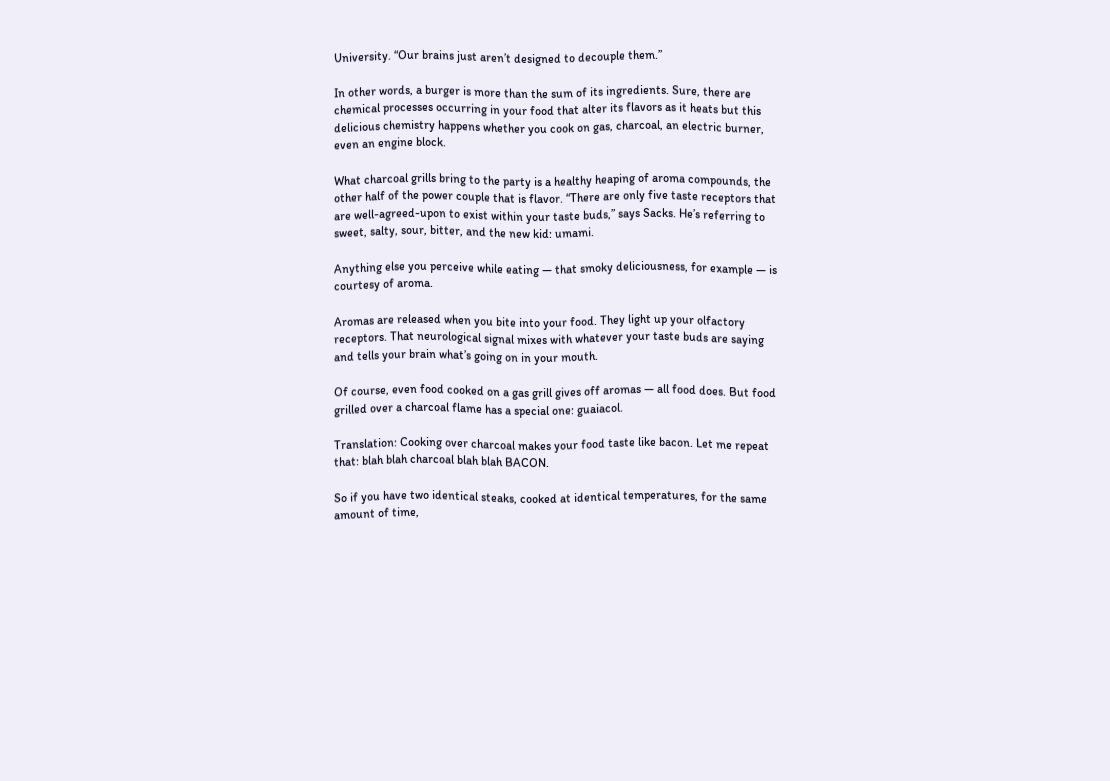University. “Our brains just aren’t designed to decouple them.”

In other words, a burger is more than the sum of its ingredients. Sure, there are chemical processes occurring in your food that alter its flavors as it heats but this delicious chemistry happens whether you cook on gas, charcoal, an electric burner, even an engine block.

What charcoal grills bring to the party is a healthy heaping of aroma compounds, the other half of the power couple that is flavor. “There are only five taste receptors that are well-agreed-upon to exist within your taste buds,” says Sacks. He’s referring to sweet, salty, sour, bitter, and the new kid: umami.

Anything else you perceive while eating — that smoky deliciousness, for example — is courtesy of aroma.

Aromas are released when you bite into your food. They light up your olfactory receptors. That neurological signal mixes with whatever your taste buds are saying and tells your brain what’s going on in your mouth.

Of course, even food cooked on a gas grill gives off aromas — all food does. But food grilled over a charcoal flame has a special one: guaiacol.

Translation: Cooking over charcoal makes your food taste like bacon. Let me repeat that: blah blah charcoal blah blah BACON.

So if you have two identical steaks, cooked at identical temperatures, for the same amount of time,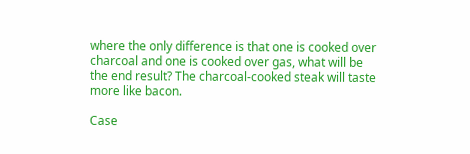where the only difference is that one is cooked over charcoal and one is cooked over gas, what will be the end result? The charcoal-cooked steak will taste more like bacon.

Case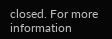closed. For more information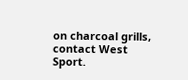on charcoal grills, contact West Sport.